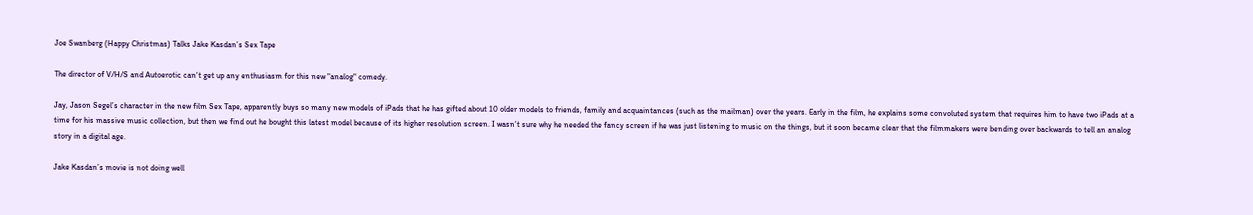Joe Swanberg (Happy Christmas) Talks Jake Kasdan’s Sex Tape

The director of V/H/S and Autoerotic can't get up any enthusiasm for this new "analog" comedy.

Jay, Jason Segel’s character in the new film Sex Tape, apparently buys so many new models of iPads that he has gifted about 10 older models to friends, family and acquaintances (such as the mailman) over the years. Early in the film, he explains some convoluted system that requires him to have two iPads at a time for his massive music collection, but then we find out he bought this latest model because of its higher resolution screen. I wasn’t sure why he needed the fancy screen if he was just listening to music on the things, but it soon became clear that the filmmakers were bending over backwards to tell an analog story in a digital age.

Jake Kasdan’s movie is not doing well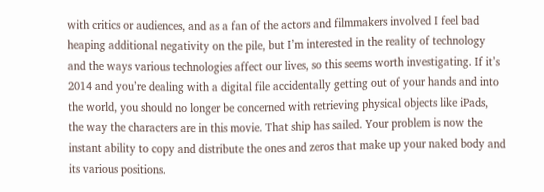with critics or audiences, and as a fan of the actors and filmmakers involved I feel bad heaping additional negativity on the pile, but I’m interested in the reality of technology and the ways various technologies affect our lives, so this seems worth investigating. If it’s 2014 and you’re dealing with a digital file accidentally getting out of your hands and into the world, you should no longer be concerned with retrieving physical objects like iPads, the way the characters are in this movie. That ship has sailed. Your problem is now the instant ability to copy and distribute the ones and zeros that make up your naked body and its various positions.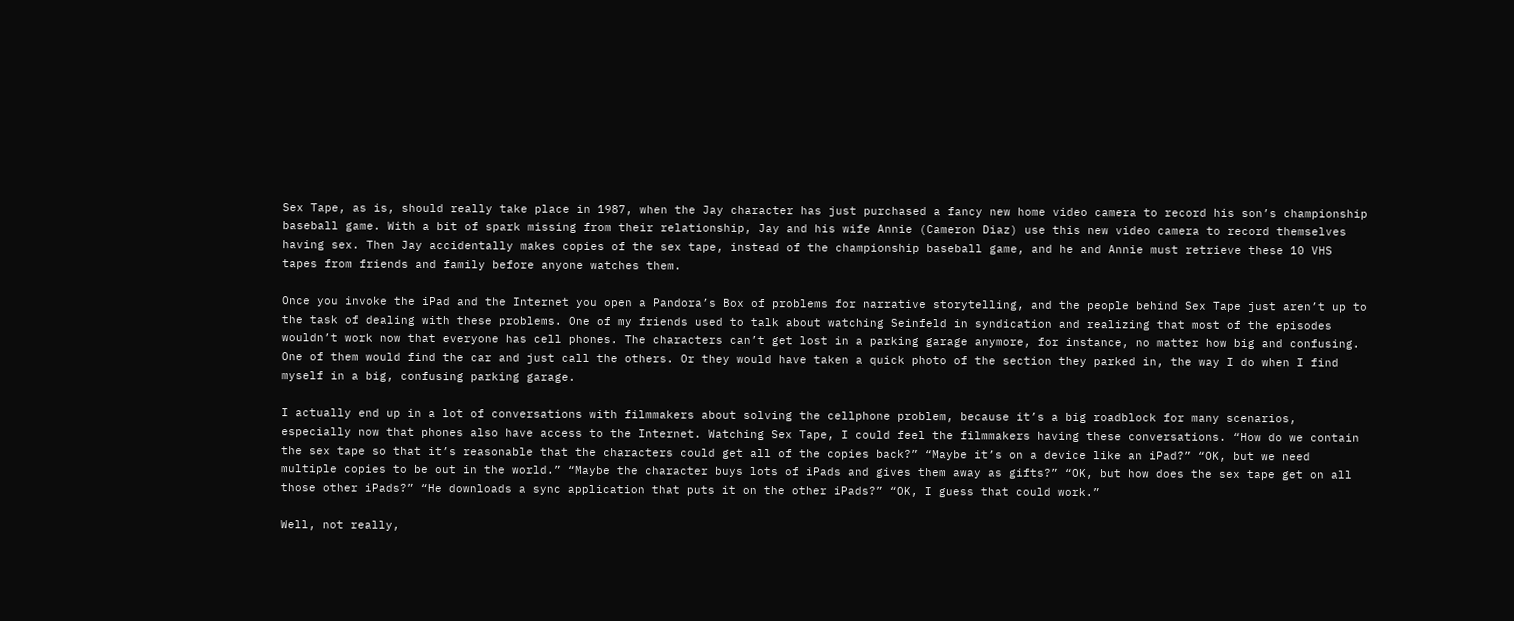Sex Tape, as is, should really take place in 1987, when the Jay character has just purchased a fancy new home video camera to record his son’s championship baseball game. With a bit of spark missing from their relationship, Jay and his wife Annie (Cameron Diaz) use this new video camera to record themselves having sex. Then Jay accidentally makes copies of the sex tape, instead of the championship baseball game, and he and Annie must retrieve these 10 VHS tapes from friends and family before anyone watches them.

Once you invoke the iPad and the Internet you open a Pandora’s Box of problems for narrative storytelling, and the people behind Sex Tape just aren’t up to the task of dealing with these problems. One of my friends used to talk about watching Seinfeld in syndication and realizing that most of the episodes wouldn’t work now that everyone has cell phones. The characters can’t get lost in a parking garage anymore, for instance, no matter how big and confusing. One of them would find the car and just call the others. Or they would have taken a quick photo of the section they parked in, the way I do when I find myself in a big, confusing parking garage.

I actually end up in a lot of conversations with filmmakers about solving the cellphone problem, because it’s a big roadblock for many scenarios, especially now that phones also have access to the Internet. Watching Sex Tape, I could feel the filmmakers having these conversations. “How do we contain the sex tape so that it’s reasonable that the characters could get all of the copies back?” “Maybe it’s on a device like an iPad?” “OK, but we need multiple copies to be out in the world.” “Maybe the character buys lots of iPads and gives them away as gifts?” “OK, but how does the sex tape get on all those other iPads?” “He downloads a sync application that puts it on the other iPads?” “OK, I guess that could work.”

Well, not really,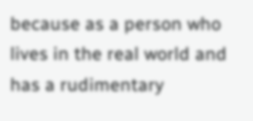because as a person who lives in the real world and has a rudimentary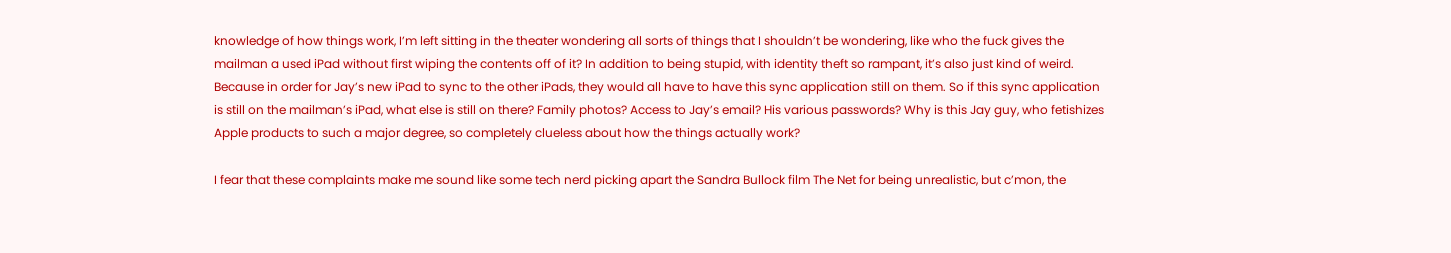knowledge of how things work, I’m left sitting in the theater wondering all sorts of things that I shouldn’t be wondering, like who the fuck gives the mailman a used iPad without first wiping the contents off of it? In addition to being stupid, with identity theft so rampant, it’s also just kind of weird. Because in order for Jay’s new iPad to sync to the other iPads, they would all have to have this sync application still on them. So if this sync application is still on the mailman’s iPad, what else is still on there? Family photos? Access to Jay’s email? His various passwords? Why is this Jay guy, who fetishizes Apple products to such a major degree, so completely clueless about how the things actually work?

I fear that these complaints make me sound like some tech nerd picking apart the Sandra Bullock film The Net for being unrealistic, but c’mon, the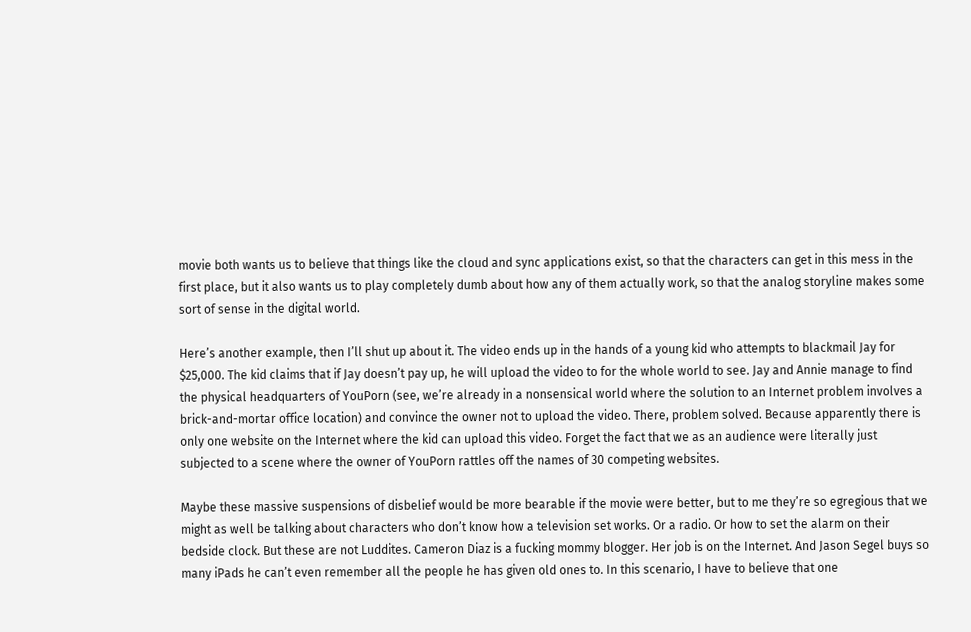movie both wants us to believe that things like the cloud and sync applications exist, so that the characters can get in this mess in the first place, but it also wants us to play completely dumb about how any of them actually work, so that the analog storyline makes some sort of sense in the digital world.

Here’s another example, then I’ll shut up about it. The video ends up in the hands of a young kid who attempts to blackmail Jay for $25,000. The kid claims that if Jay doesn’t pay up, he will upload the video to for the whole world to see. Jay and Annie manage to find the physical headquarters of YouPorn (see, we’re already in a nonsensical world where the solution to an Internet problem involves a brick-and-mortar office location) and convince the owner not to upload the video. There, problem solved. Because apparently there is only one website on the Internet where the kid can upload this video. Forget the fact that we as an audience were literally just subjected to a scene where the owner of YouPorn rattles off the names of 30 competing websites.

Maybe these massive suspensions of disbelief would be more bearable if the movie were better, but to me they’re so egregious that we might as well be talking about characters who don’t know how a television set works. Or a radio. Or how to set the alarm on their bedside clock. But these are not Luddites. Cameron Diaz is a fucking mommy blogger. Her job is on the Internet. And Jason Segel buys so many iPads he can’t even remember all the people he has given old ones to. In this scenario, I have to believe that one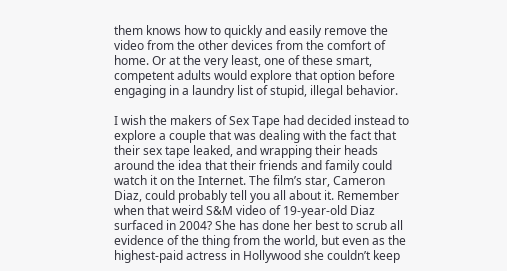them knows how to quickly and easily remove the video from the other devices from the comfort of home. Or at the very least, one of these smart, competent adults would explore that option before engaging in a laundry list of stupid, illegal behavior.

I wish the makers of Sex Tape had decided instead to explore a couple that was dealing with the fact that their sex tape leaked, and wrapping their heads around the idea that their friends and family could watch it on the Internet. The film’s star, Cameron Diaz, could probably tell you all about it. Remember when that weird S&M video of 19-year-old Diaz surfaced in 2004? She has done her best to scrub all evidence of the thing from the world, but even as the highest-paid actress in Hollywood she couldn’t keep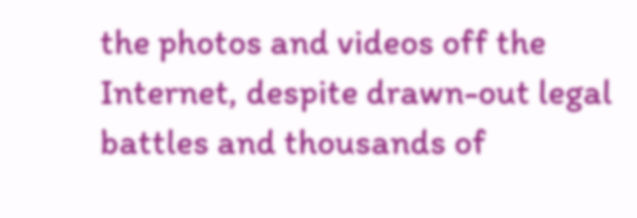the photos and videos off the Internet, despite drawn-out legal battles and thousands of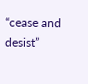“cease and desist”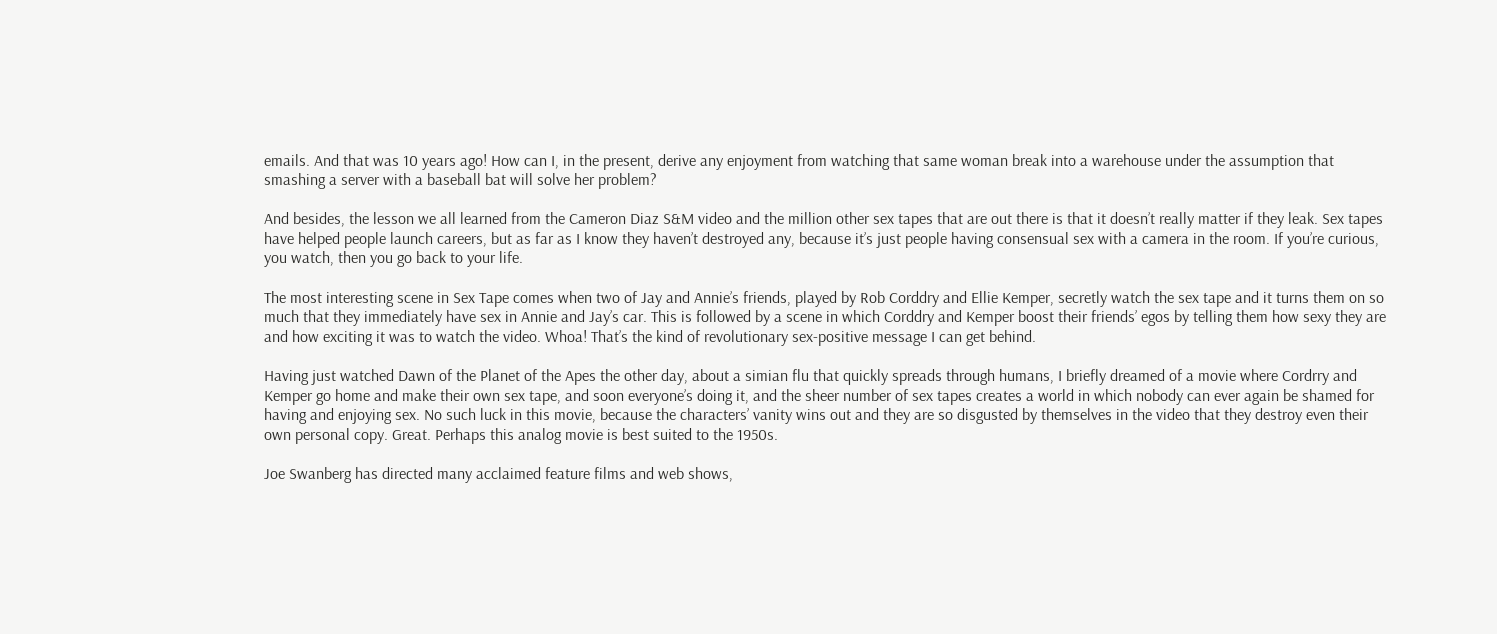emails. And that was 10 years ago! How can I, in the present, derive any enjoyment from watching that same woman break into a warehouse under the assumption that smashing a server with a baseball bat will solve her problem?

And besides, the lesson we all learned from the Cameron Diaz S&M video and the million other sex tapes that are out there is that it doesn’t really matter if they leak. Sex tapes have helped people launch careers, but as far as I know they haven’t destroyed any, because it’s just people having consensual sex with a camera in the room. If you’re curious, you watch, then you go back to your life.

The most interesting scene in Sex Tape comes when two of Jay and Annie’s friends, played by Rob Corddry and Ellie Kemper, secretly watch the sex tape and it turns them on so much that they immediately have sex in Annie and Jay’s car. This is followed by a scene in which Corddry and Kemper boost their friends’ egos by telling them how sexy they are and how exciting it was to watch the video. Whoa! That’s the kind of revolutionary sex-positive message I can get behind.

Having just watched Dawn of the Planet of the Apes the other day, about a simian flu that quickly spreads through humans, I briefly dreamed of a movie where Cordrry and Kemper go home and make their own sex tape, and soon everyone’s doing it, and the sheer number of sex tapes creates a world in which nobody can ever again be shamed for having and enjoying sex. No such luck in this movie, because the characters’ vanity wins out and they are so disgusted by themselves in the video that they destroy even their own personal copy. Great. Perhaps this analog movie is best suited to the 1950s.

Joe Swanberg has directed many acclaimed feature films and web shows,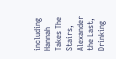including Hannah Takes The Stairs, Alexander the Last, Drinking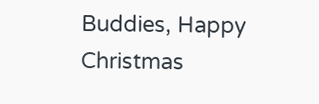Buddies, Happy Christmas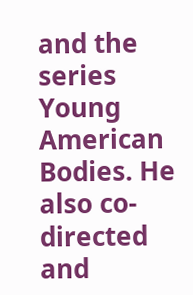and the series Young American Bodies. He also co-directed and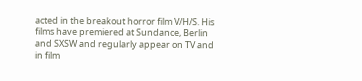acted in the breakout horror film V/H/S. His films have premiered at Sundance, Berlin and SXSW and regularly appear on TV and in film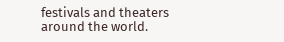festivals and theaters around the world.